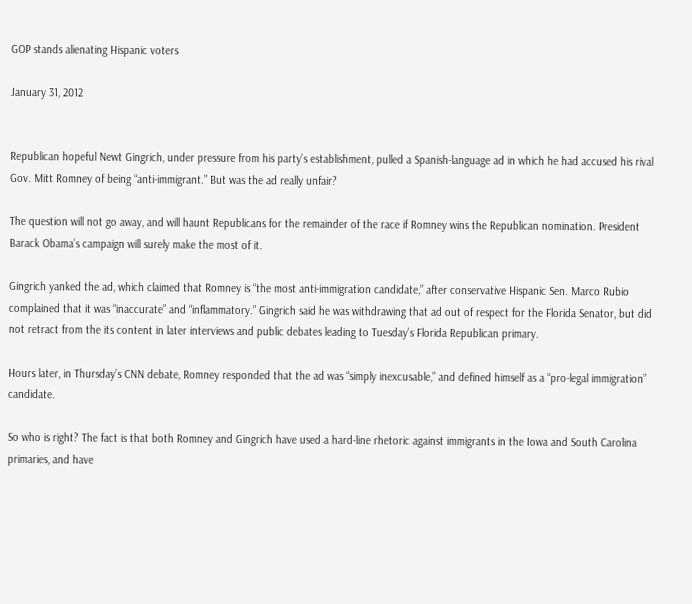GOP stands alienating Hispanic voters

January 31, 2012


Republican hopeful Newt Gingrich, under pressure from his party’s establishment, pulled a Spanish-language ad in which he had accused his rival Gov. Mitt Romney of being “anti-immigrant.” But was the ad really unfair?

The question will not go away, and will haunt Republicans for the remainder of the race if Romney wins the Republican nomination. President Barack Obama’s campaign will surely make the most of it.

Gingrich yanked the ad, which claimed that Romney is “the most anti-immigration candidate,” after conservative Hispanic Sen. Marco Rubio complained that it was “inaccurate” and “inflammatory.” Gingrich said he was withdrawing that ad out of respect for the Florida Senator, but did not retract from the its content in later interviews and public debates leading to Tuesday’s Florida Republican primary.

Hours later, in Thursday’s CNN debate, Romney responded that the ad was “simply inexcusable,” and defined himself as a “pro-legal immigration” candidate.

So who is right? The fact is that both Romney and Gingrich have used a hard-line rhetoric against immigrants in the Iowa and South Carolina primaries, and have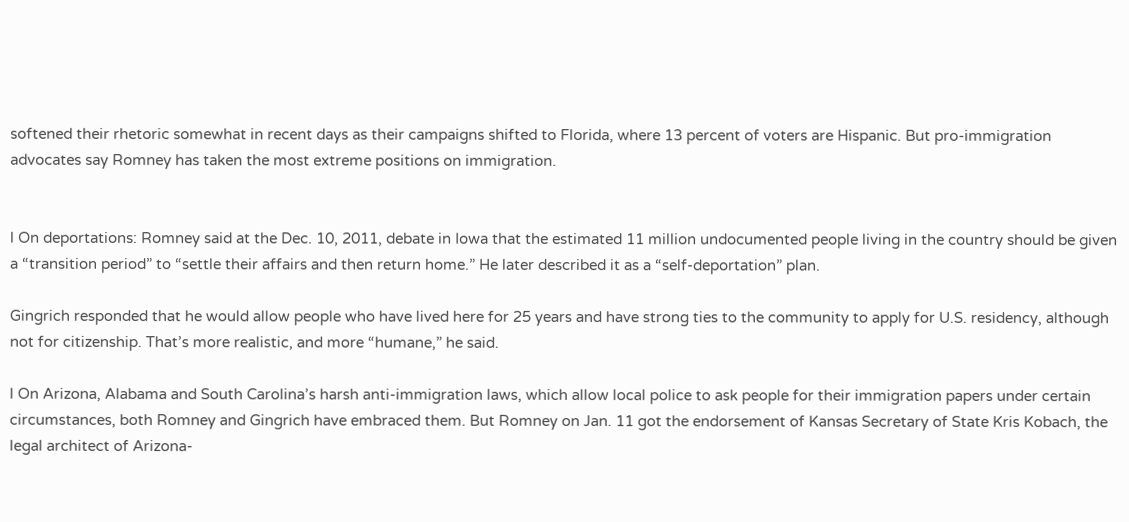softened their rhetoric somewhat in recent days as their campaigns shifted to Florida, where 13 percent of voters are Hispanic. But pro-immigration advocates say Romney has taken the most extreme positions on immigration.


l On deportations: Romney said at the Dec. 10, 2011, debate in Iowa that the estimated 11 million undocumented people living in the country should be given a “transition period” to “settle their affairs and then return home.” He later described it as a “self-deportation” plan.

Gingrich responded that he would allow people who have lived here for 25 years and have strong ties to the community to apply for U.S. residency, although not for citizenship. That’s more realistic, and more “humane,” he said.

l On Arizona, Alabama and South Carolina’s harsh anti-immigration laws, which allow local police to ask people for their immigration papers under certain circumstances, both Romney and Gingrich have embraced them. But Romney on Jan. 11 got the endorsement of Kansas Secretary of State Kris Kobach, the legal architect of Arizona-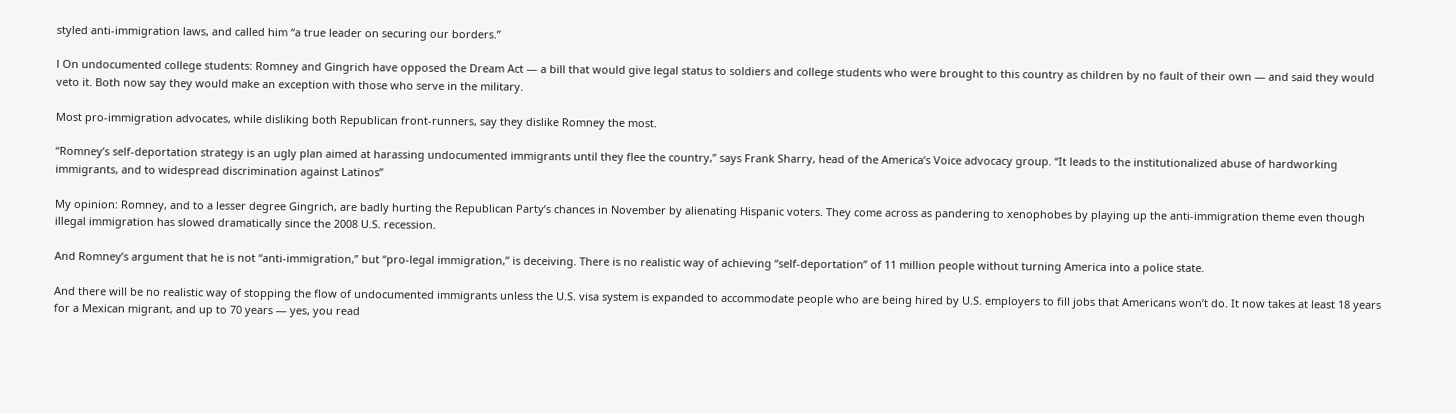styled anti-immigration laws, and called him “a true leader on securing our borders.”

l On undocumented college students: Romney and Gingrich have opposed the Dream Act — a bill that would give legal status to soldiers and college students who were brought to this country as children by no fault of their own — and said they would veto it. Both now say they would make an exception with those who serve in the military.

Most pro-immigration advocates, while disliking both Republican front-runners, say they dislike Romney the most.

“Romney’s self-deportation strategy is an ugly plan aimed at harassing undocumented immigrants until they flee the country,” says Frank Sharry, head of the America’s Voice advocacy group. “It leads to the institutionalized abuse of hardworking immigrants, and to widespread discrimination against Latinos”

My opinion: Romney, and to a lesser degree Gingrich, are badly hurting the Republican Party’s chances in November by alienating Hispanic voters. They come across as pandering to xenophobes by playing up the anti-immigration theme even though illegal immigration has slowed dramatically since the 2008 U.S. recession.

And Romney’s argument that he is not “anti-immigration,” but “pro-legal immigration,” is deceiving. There is no realistic way of achieving “self-deportation” of 11 million people without turning America into a police state.

And there will be no realistic way of stopping the flow of undocumented immigrants unless the U.S. visa system is expanded to accommodate people who are being hired by U.S. employers to fill jobs that Americans won’t do. It now takes at least 18 years for a Mexican migrant, and up to 70 years — yes, you read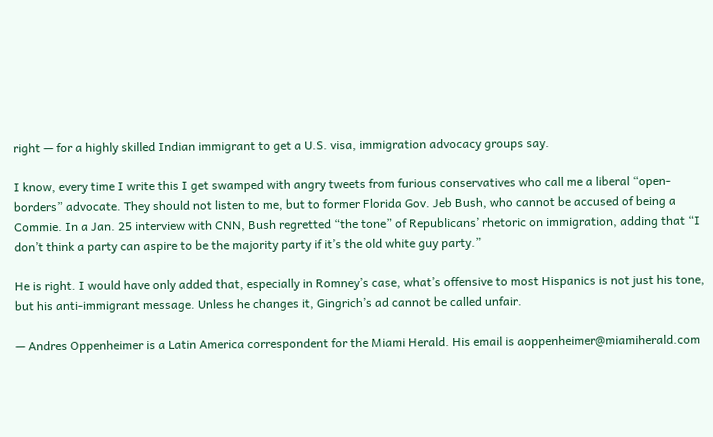right — for a highly skilled Indian immigrant to get a U.S. visa, immigration advocacy groups say.

I know, every time I write this I get swamped with angry tweets from furious conservatives who call me a liberal “open-borders” advocate. They should not listen to me, but to former Florida Gov. Jeb Bush, who cannot be accused of being a Commie. In a Jan. 25 interview with CNN, Bush regretted “the tone” of Republicans’ rhetoric on immigration, adding that “I don’t think a party can aspire to be the majority party if it’s the old white guy party.”

He is right. I would have only added that, especially in Romney’s case, what’s offensive to most Hispanics is not just his tone, but his anti-immigrant message. Unless he changes it, Gingrich’s ad cannot be called unfair.

— Andres Oppenheimer is a Latin America correspondent for the Miami Herald. His email is aoppenheimer@miamiherald.com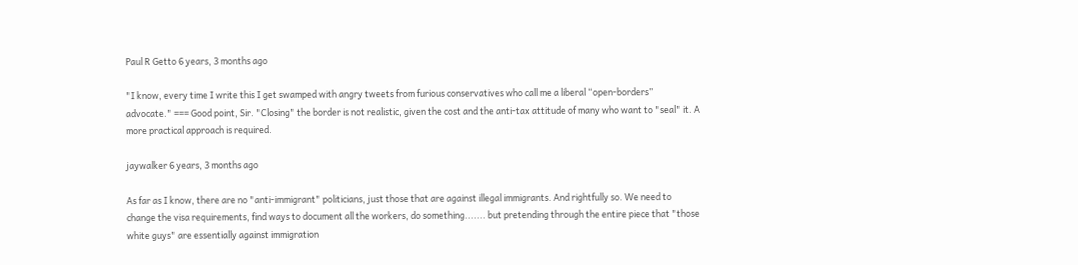Paul R Getto 6 years, 3 months ago

"I know, every time I write this I get swamped with angry tweets from furious conservatives who call me a liberal “open-borders” advocate." === Good point, Sir. "Closing" the border is not realistic, given the cost and the anti-tax attitude of many who want to "seal" it. A more practical approach is required.

jaywalker 6 years, 3 months ago

As far as I know, there are no "anti-immigrant" politicians, just those that are against illegal immigrants. And rightfully so. We need to change the visa requirements, find ways to document all the workers, do something....... but pretending through the entire piece that "those white guys" are essentially against immigration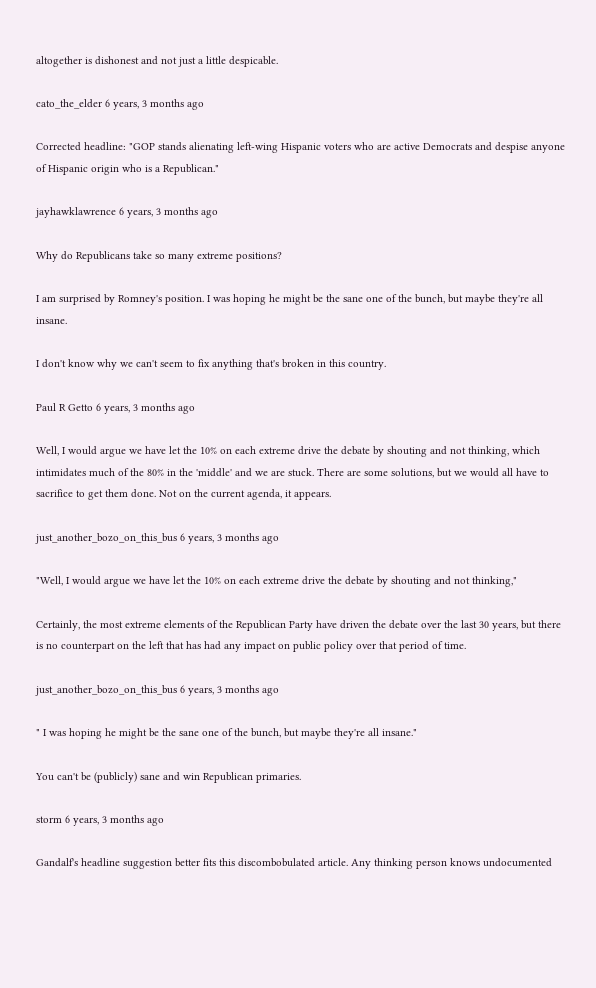altogether is dishonest and not just a little despicable.

cato_the_elder 6 years, 3 months ago

Corrected headline: "GOP stands alienating left-wing Hispanic voters who are active Democrats and despise anyone of Hispanic origin who is a Republican."

jayhawklawrence 6 years, 3 months ago

Why do Republicans take so many extreme positions?

I am surprised by Romney's position. I was hoping he might be the sane one of the bunch, but maybe they're all insane.

I don't know why we can't seem to fix anything that's broken in this country.

Paul R Getto 6 years, 3 months ago

Well, I would argue we have let the 10% on each extreme drive the debate by shouting and not thinking, which intimidates much of the 80% in the 'middle' and we are stuck. There are some solutions, but we would all have to sacrifice to get them done. Not on the current agenda, it appears.

just_another_bozo_on_this_bus 6 years, 3 months ago

"Well, I would argue we have let the 10% on each extreme drive the debate by shouting and not thinking,"

Certainly, the most extreme elements of the Republican Party have driven the debate over the last 30 years, but there is no counterpart on the left that has had any impact on public policy over that period of time.

just_another_bozo_on_this_bus 6 years, 3 months ago

" I was hoping he might be the sane one of the bunch, but maybe they're all insane."

You can't be (publicly) sane and win Republican primaries.

storm 6 years, 3 months ago

Gandalf's headline suggestion better fits this discombobulated article. Any thinking person knows undocumented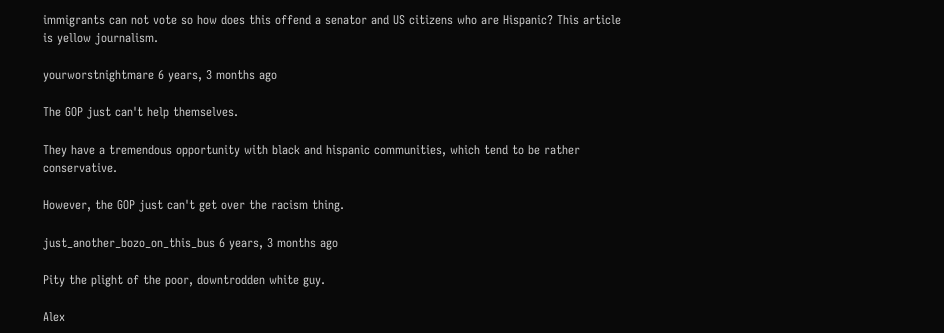immigrants can not vote so how does this offend a senator and US citizens who are Hispanic? This article is yellow journalism.

yourworstnightmare 6 years, 3 months ago

The GOP just can't help themselves.

They have a tremendous opportunity with black and hispanic communities, which tend to be rather conservative.

However, the GOP just can't get over the racism thing.

just_another_bozo_on_this_bus 6 years, 3 months ago

Pity the plight of the poor, downtrodden white guy.

Alex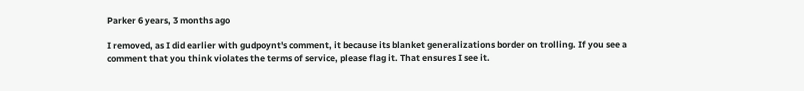Parker 6 years, 3 months ago

I removed, as I did earlier with gudpoynt's comment, it because its blanket generalizations border on trolling. If you see a comment that you think violates the terms of service, please flag it. That ensures I see it.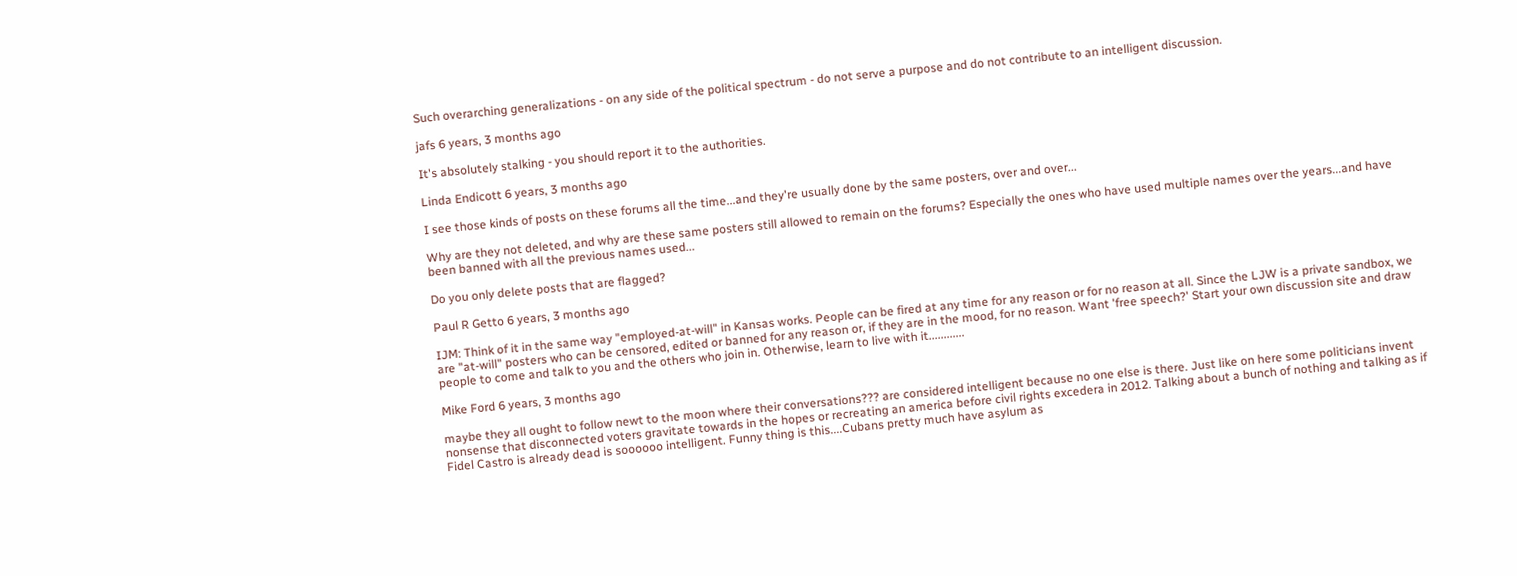Such overarching generalizations - on any side of the political spectrum - do not serve a purpose and do not contribute to an intelligent discussion.

jafs 6 years, 3 months ago

It's absolutely stalking - you should report it to the authorities.

Linda Endicott 6 years, 3 months ago

I see those kinds of posts on these forums all the time...and they're usually done by the same posters, over and over...

Why are they not deleted, and why are these same posters still allowed to remain on the forums? Especially the ones who have used multiple names over the years...and have been banned with all the previous names used...

Do you only delete posts that are flagged?

Paul R Getto 6 years, 3 months ago

IJM: Think of it in the same way "employed-at-will" in Kansas works. People can be fired at any time for any reason or for no reason at all. Since the LJW is a private sandbox, we are "at-will" posters who can be censored, edited or banned for any reason or, if they are in the mood, for no reason. Want 'free speech?' Start your own discussion site and draw people to come and talk to you and the others who join in. Otherwise, learn to live with it............

Mike Ford 6 years, 3 months ago

maybe they all ought to follow newt to the moon where their conversations??? are considered intelligent because no one else is there. Just like on here some politicians invent nonsense that disconnected voters gravitate towards in the hopes or recreating an america before civil rights excedera in 2012. Talking about a bunch of nothing and talking as if Fidel Castro is already dead is soooooo intelligent. Funny thing is this....Cubans pretty much have asylum as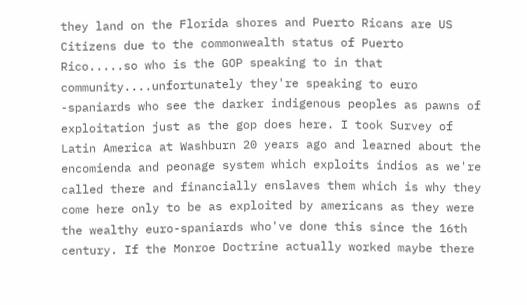they land on the Florida shores and Puerto Ricans are US Citizens due to the commonwealth status of Puerto Rico.....so who is the GOP speaking to in that community....unfortunately they're speaking to euro -spaniards who see the darker indigenous peoples as pawns of exploitation just as the gop does here. I took Survey of Latin America at Washburn 20 years ago and learned about the encomienda and peonage system which exploits indios as we're called there and financially enslaves them which is why they come here only to be as exploited by americans as they were the wealthy euro-spaniards who've done this since the 16th century. If the Monroe Doctrine actually worked maybe there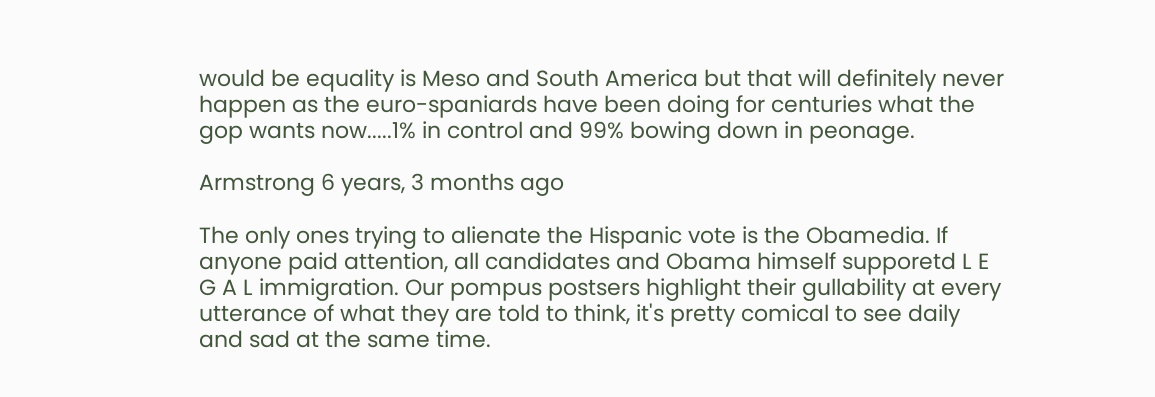would be equality is Meso and South America but that will definitely never happen as the euro-spaniards have been doing for centuries what the gop wants now.....1% in control and 99% bowing down in peonage.

Armstrong 6 years, 3 months ago

The only ones trying to alienate the Hispanic vote is the Obamedia. If anyone paid attention, all candidates and Obama himself supporetd L E G A L immigration. Our pompus postsers highlight their gullability at every utterance of what they are told to think, it's pretty comical to see daily and sad at the same time.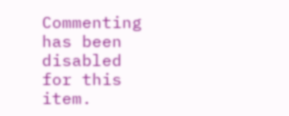Commenting has been disabled for this item.